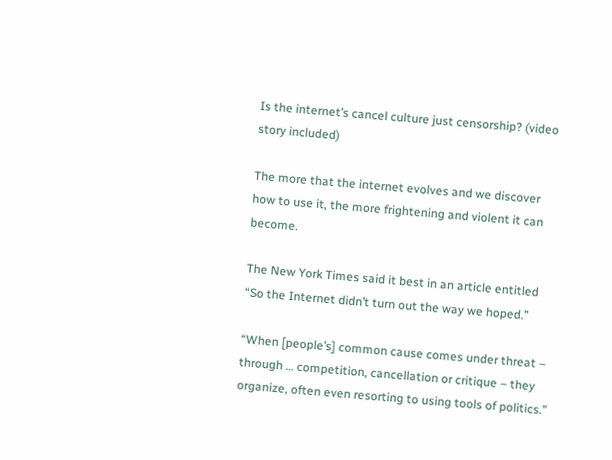Is the internet’s cancel culture just censorship? (video story included)

The more that the internet evolves and we discover how to use it, the more frightening and violent it can become.

The New York Times said it best in an article entitled “So the Internet didn’t turn out the way we hoped.”

“When [people’s] common cause comes under threat – through … competition, cancellation or critique – they organize, often even resorting to using tools of politics.”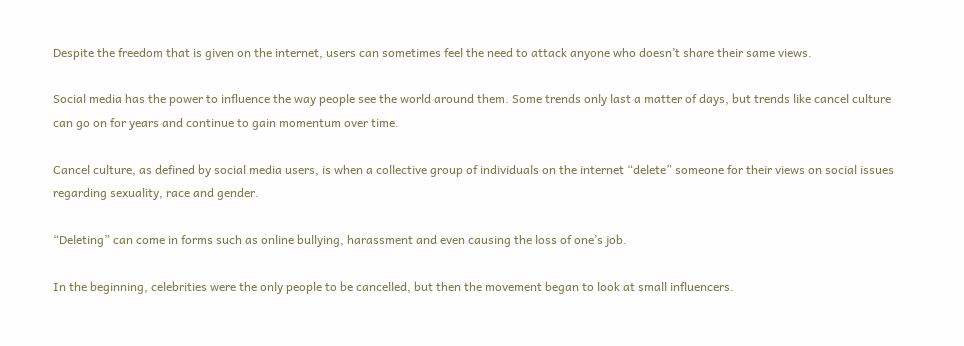Despite the freedom that is given on the internet, users can sometimes feel the need to attack anyone who doesn’t share their same views.

Social media has the power to influence the way people see the world around them. Some trends only last a matter of days, but trends like cancel culture can go on for years and continue to gain momentum over time.

Cancel culture, as defined by social media users, is when a collective group of individuals on the internet “delete” someone for their views on social issues regarding sexuality, race and gender.

“Deleting” can come in forms such as online bullying, harassment and even causing the loss of one’s job.

In the beginning, celebrities were the only people to be cancelled, but then the movement began to look at small influencers.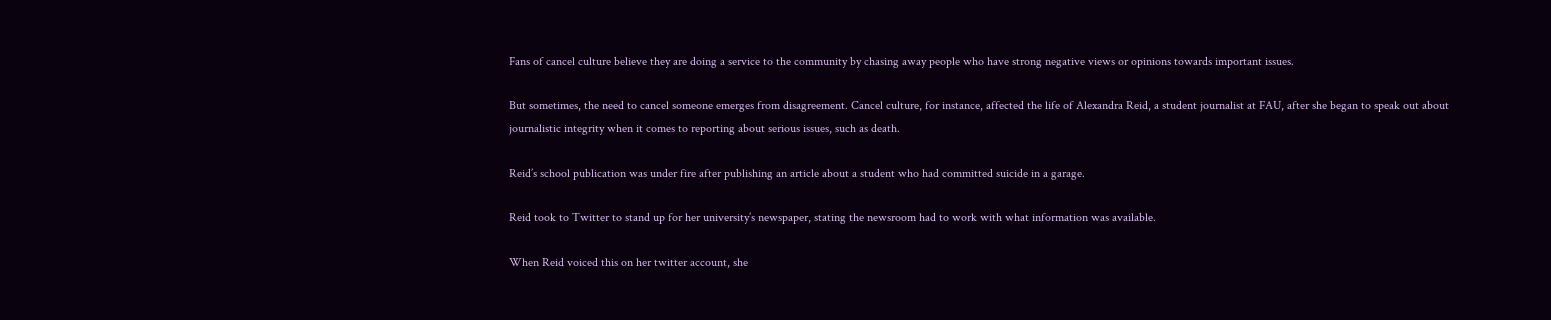Fans of cancel culture believe they are doing a service to the community by chasing away people who have strong negative views or opinions towards important issues.

But sometimes, the need to cancel someone emerges from disagreement. Cancel culture, for instance, affected the life of Alexandra Reid, a student journalist at FAU, after she began to speak out about journalistic integrity when it comes to reporting about serious issues, such as death.

Reid’s school publication was under fire after publishing an article about a student who had committed suicide in a garage.

Reid took to Twitter to stand up for her university’s newspaper, stating the newsroom had to work with what information was available.

When Reid voiced this on her twitter account, she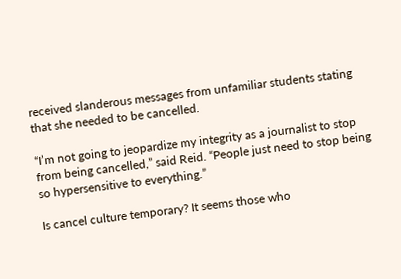received slanderous messages from unfamiliar students stating that she needed to be cancelled.

“I’m not going to jeopardize my integrity as a journalist to stop from being cancelled,” said Reid. “People just need to stop being so hypersensitive to everything.”

Is cancel culture temporary? It seems those who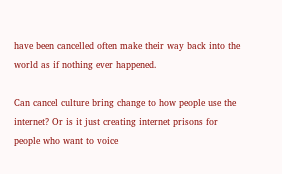have been cancelled often make their way back into the world as if nothing ever happened.

Can cancel culture bring change to how people use the internet? Or is it just creating internet prisons for people who want to voice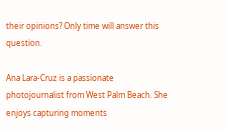their opinions? Only time will answer this question.

Ana Lara-Cruz is a passionate photojournalist from West Palm Beach. She enjoys capturing moments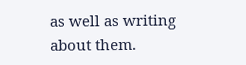as well as writing about them.